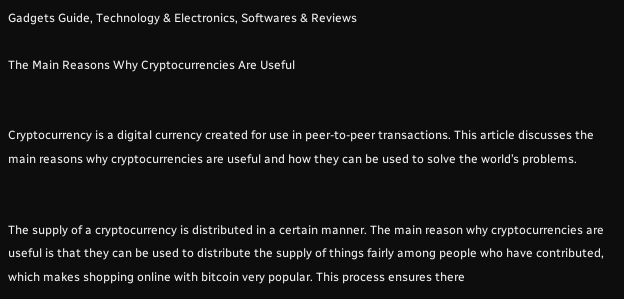Gadgets Guide, Technology & Electronics, Softwares & Reviews

The Main Reasons Why Cryptocurrencies Are Useful


Cryptocurrency is a digital currency created for use in peer-to-peer transactions. This article discusses the main reasons why cryptocurrencies are useful and how they can be used to solve the world’s problems.


The supply of a cryptocurrency is distributed in a certain manner. The main reason why cryptocurrencies are useful is that they can be used to distribute the supply of things fairly among people who have contributed, which makes shopping online with bitcoin very popular. This process ensures there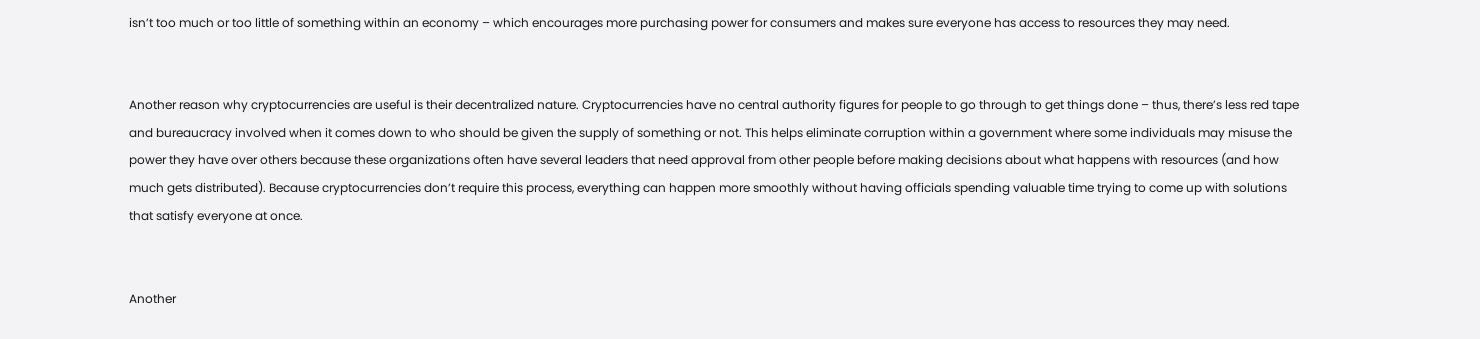isn’t too much or too little of something within an economy – which encourages more purchasing power for consumers and makes sure everyone has access to resources they may need.


Another reason why cryptocurrencies are useful is their decentralized nature. Cryptocurrencies have no central authority figures for people to go through to get things done – thus, there’s less red tape and bureaucracy involved when it comes down to who should be given the supply of something or not. This helps eliminate corruption within a government where some individuals may misuse the power they have over others because these organizations often have several leaders that need approval from other people before making decisions about what happens with resources (and how much gets distributed). Because cryptocurrencies don’t require this process, everything can happen more smoothly without having officials spending valuable time trying to come up with solutions that satisfy everyone at once.


Another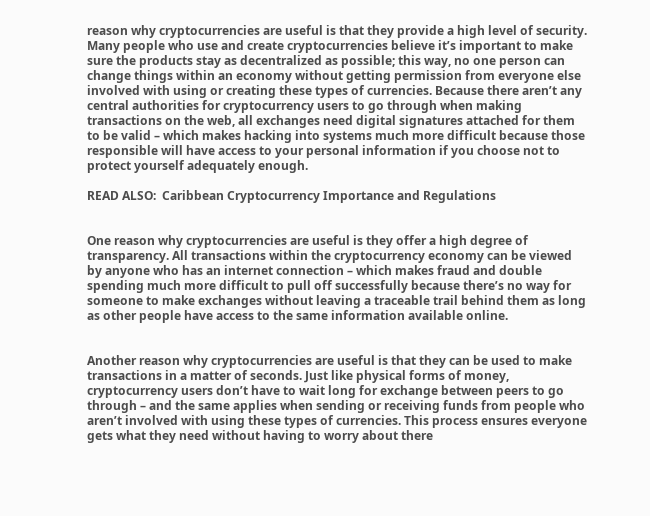reason why cryptocurrencies are useful is that they provide a high level of security. Many people who use and create cryptocurrencies believe it’s important to make sure the products stay as decentralized as possible; this way, no one person can change things within an economy without getting permission from everyone else involved with using or creating these types of currencies. Because there aren’t any central authorities for cryptocurrency users to go through when making transactions on the web, all exchanges need digital signatures attached for them to be valid – which makes hacking into systems much more difficult because those responsible will have access to your personal information if you choose not to protect yourself adequately enough.

READ ALSO:  Caribbean Cryptocurrency Importance and Regulations


One reason why cryptocurrencies are useful is they offer a high degree of transparency. All transactions within the cryptocurrency economy can be viewed by anyone who has an internet connection – which makes fraud and double spending much more difficult to pull off successfully because there’s no way for someone to make exchanges without leaving a traceable trail behind them as long as other people have access to the same information available online.


Another reason why cryptocurrencies are useful is that they can be used to make transactions in a matter of seconds. Just like physical forms of money, cryptocurrency users don’t have to wait long for exchange between peers to go through – and the same applies when sending or receiving funds from people who aren’t involved with using these types of currencies. This process ensures everyone gets what they need without having to worry about there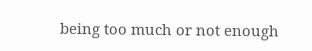being too much or not enough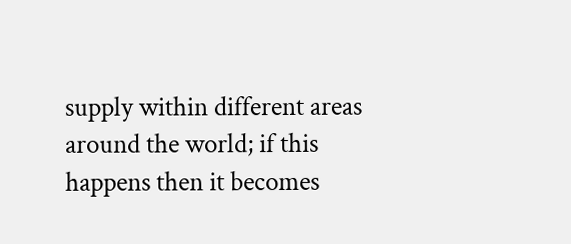supply within different areas around the world; if this happens then it becomes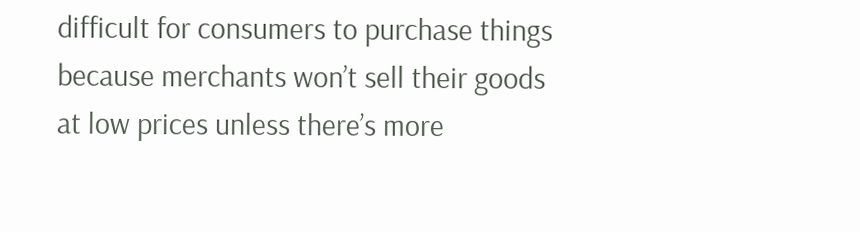difficult for consumers to purchase things because merchants won’t sell their goods at low prices unless there’s more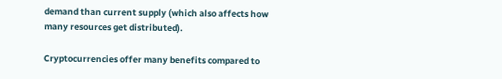demand than current supply (which also affects how many resources get distributed).

Cryptocurrencies offer many benefits compared to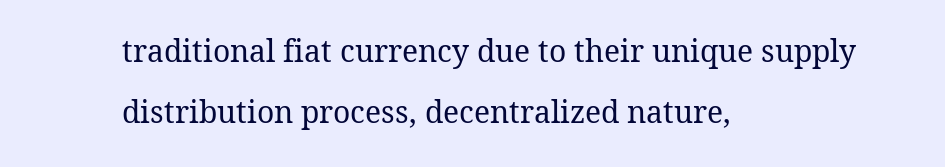traditional fiat currency due to their unique supply distribution process, decentralized nature,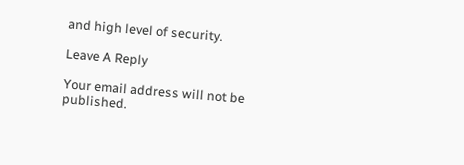and high level of security.

Leave A Reply

Your email address will not be published.